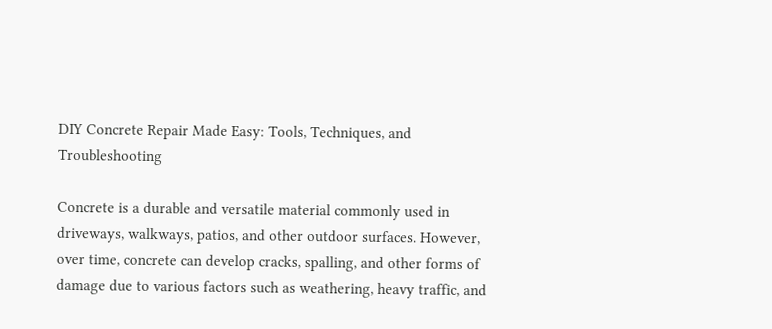DIY Concrete Repair Made Easy: Tools, Techniques, and Troubleshooting

Concrete is a durable and versatile material commonly used in driveways, walkways, patios, and other outdoor surfaces. However, over time, concrete can develop cracks, spalling, and other forms of damage due to various factors such as weathering, heavy traffic, and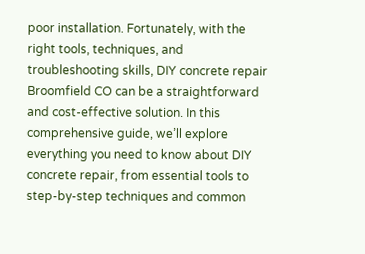poor installation. Fortunately, with the right tools, techniques, and troubleshooting skills, DIY concrete repair Broomfield CO can be a straightforward and cost-effective solution. In this comprehensive guide, we’ll explore everything you need to know about DIY concrete repair, from essential tools to step-by-step techniques and common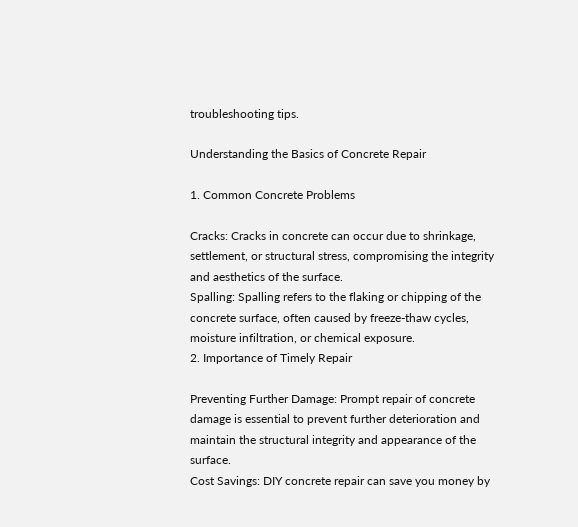troubleshooting tips.

Understanding the Basics of Concrete Repair

1. Common Concrete Problems

Cracks: Cracks in concrete can occur due to shrinkage, settlement, or structural stress, compromising the integrity and aesthetics of the surface.
Spalling: Spalling refers to the flaking or chipping of the concrete surface, often caused by freeze-thaw cycles, moisture infiltration, or chemical exposure.
2. Importance of Timely Repair

Preventing Further Damage: Prompt repair of concrete damage is essential to prevent further deterioration and maintain the structural integrity and appearance of the surface.
Cost Savings: DIY concrete repair can save you money by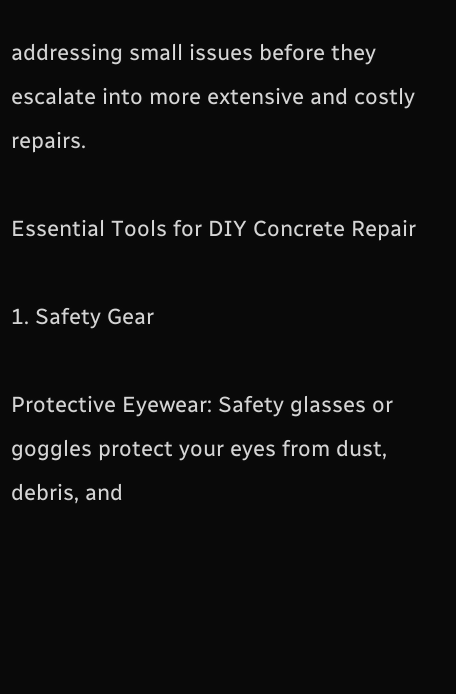addressing small issues before they escalate into more extensive and costly repairs.

Essential Tools for DIY Concrete Repair

1. Safety Gear

Protective Eyewear: Safety glasses or goggles protect your eyes from dust, debris, and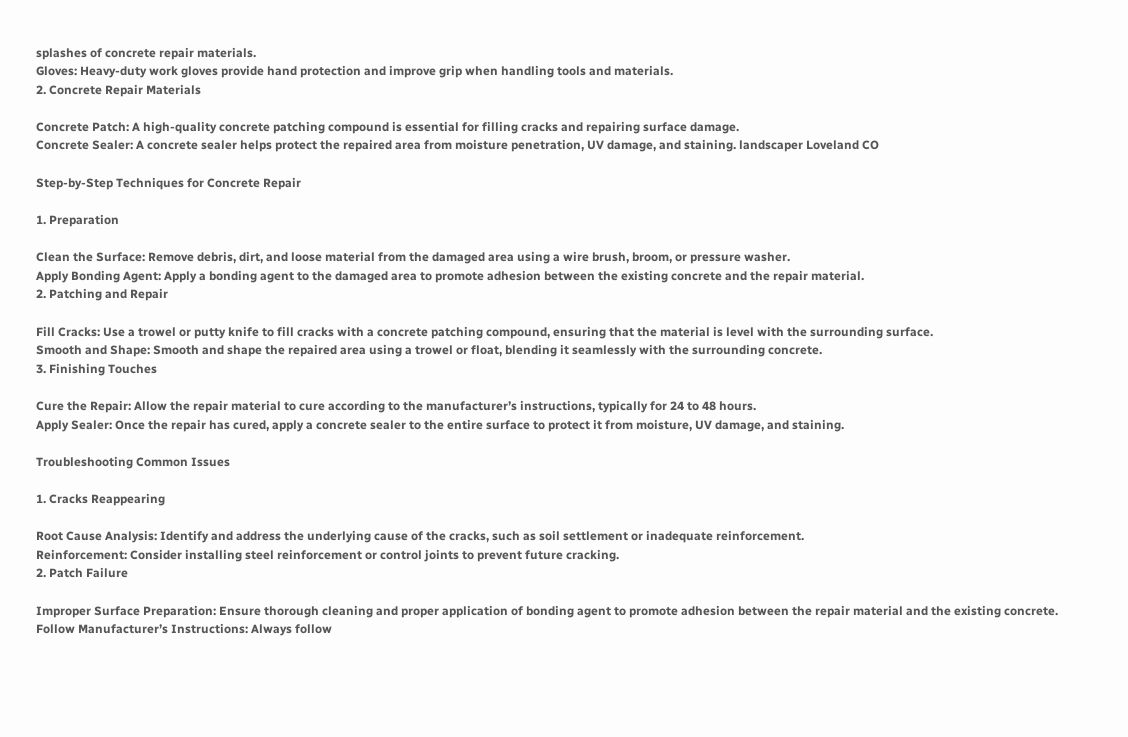splashes of concrete repair materials.
Gloves: Heavy-duty work gloves provide hand protection and improve grip when handling tools and materials.
2. Concrete Repair Materials

Concrete Patch: A high-quality concrete patching compound is essential for filling cracks and repairing surface damage.
Concrete Sealer: A concrete sealer helps protect the repaired area from moisture penetration, UV damage, and staining. landscaper Loveland CO

Step-by-Step Techniques for Concrete Repair

1. Preparation

Clean the Surface: Remove debris, dirt, and loose material from the damaged area using a wire brush, broom, or pressure washer.
Apply Bonding Agent: Apply a bonding agent to the damaged area to promote adhesion between the existing concrete and the repair material.
2. Patching and Repair

Fill Cracks: Use a trowel or putty knife to fill cracks with a concrete patching compound, ensuring that the material is level with the surrounding surface.
Smooth and Shape: Smooth and shape the repaired area using a trowel or float, blending it seamlessly with the surrounding concrete.
3. Finishing Touches

Cure the Repair: Allow the repair material to cure according to the manufacturer’s instructions, typically for 24 to 48 hours.
Apply Sealer: Once the repair has cured, apply a concrete sealer to the entire surface to protect it from moisture, UV damage, and staining.

Troubleshooting Common Issues

1. Cracks Reappearing

Root Cause Analysis: Identify and address the underlying cause of the cracks, such as soil settlement or inadequate reinforcement.
Reinforcement: Consider installing steel reinforcement or control joints to prevent future cracking.
2. Patch Failure

Improper Surface Preparation: Ensure thorough cleaning and proper application of bonding agent to promote adhesion between the repair material and the existing concrete.
Follow Manufacturer’s Instructions: Always follow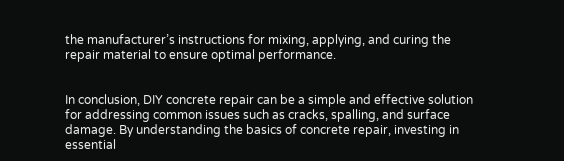the manufacturer’s instructions for mixing, applying, and curing the repair material to ensure optimal performance.


In conclusion, DIY concrete repair can be a simple and effective solution for addressing common issues such as cracks, spalling, and surface damage. By understanding the basics of concrete repair, investing in essential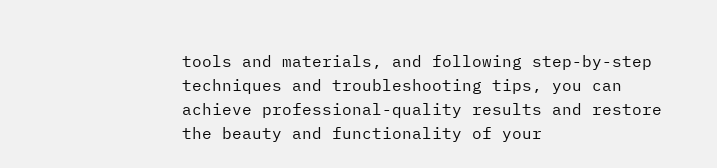tools and materials, and following step-by-step techniques and troubleshooting tips, you can achieve professional-quality results and restore the beauty and functionality of your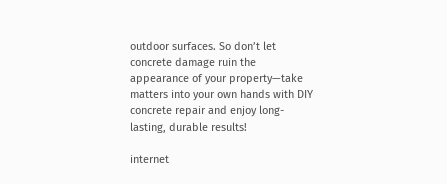outdoor surfaces. So don’t let concrete damage ruin the appearance of your property—take matters into your own hands with DIY concrete repair and enjoy long-lasting, durable results!

internet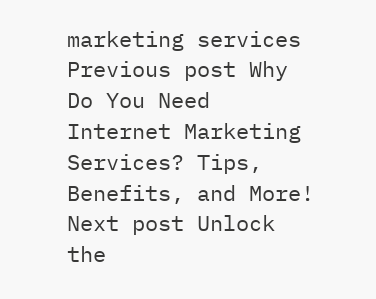marketing services Previous post Why Do You Need Internet Marketing Services? Tips, Benefits, and More!
Next post Unlock the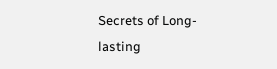Secrets of Long-lasting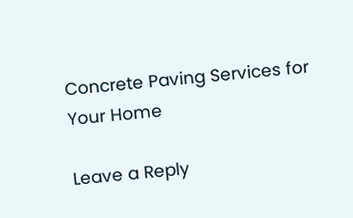Concrete Paving Services for Your Home

Leave a Reply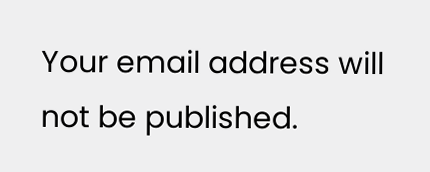Your email address will not be published.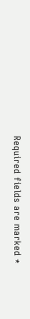Required fields are marked *